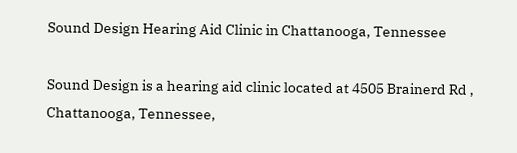Sound Design Hearing Aid Clinic in Chattanooga, Tennessee

Sound Design is a hearing aid clinic located at 4505 Brainerd Rd , Chattanooga, Tennessee,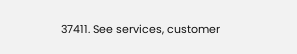37411. See services, customer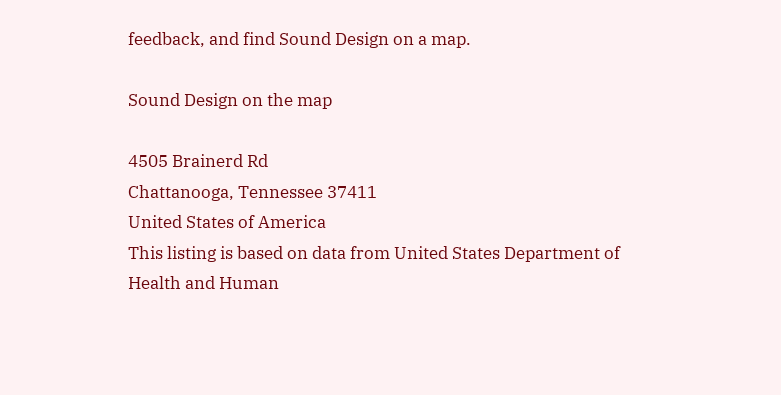feedback, and find Sound Design on a map.

Sound Design on the map

4505 Brainerd Rd
Chattanooga, Tennessee 37411
United States of America
This listing is based on data from United States Department of Health and Human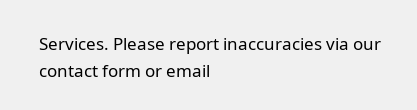Services. Please report inaccuracies via our contact form or email